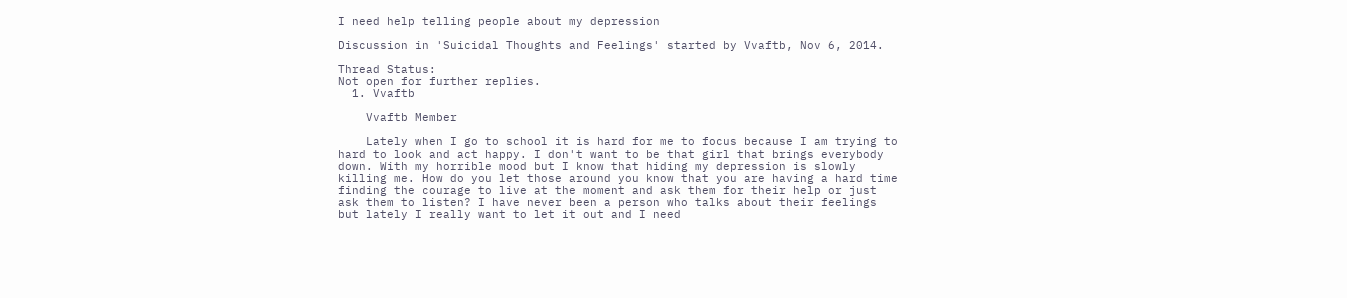I need help telling people about my depression

Discussion in 'Suicidal Thoughts and Feelings' started by Vvaftb, Nov 6, 2014.

Thread Status:
Not open for further replies.
  1. Vvaftb

    Vvaftb Member

    Lately when I go to school it is hard for me to focus because I am trying to hard to look and act happy. I don't want to be that girl that brings everybody down. With my horrible mood but I know that hiding my depression is slowly killing me. How do you let those around you know that you are having a hard time finding the courage to live at the moment and ask them for their help or just ask them to listen? I have never been a person who talks about their feelings but lately I really want to let it out and I need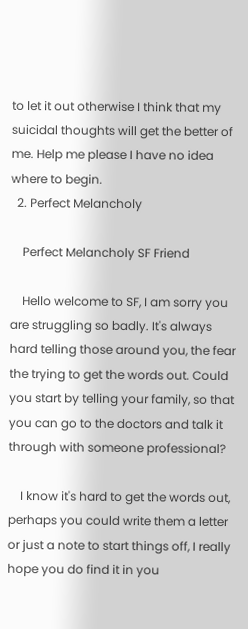to let it out otherwise I think that my suicidal thoughts will get the better of me. Help me please I have no idea where to begin.
  2. Perfect Melancholy

    Perfect Melancholy SF Friend

    Hello welcome to SF, I am sorry you are struggling so badly. It's always hard telling those around you, the fear the trying to get the words out. Could you start by telling your family, so that you can go to the doctors and talk it through with someone professional?

    I know it's hard to get the words out, perhaps you could write them a letter or just a note to start things off, I really hope you do find it in you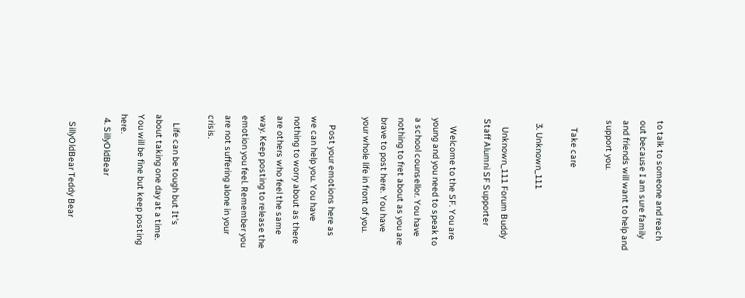to talk to someone and reach out because I am sure family and friends will want to help and support you.

    Take care

  3. Unknown_111

    Unknown_111 Forum Buddy Staff Alumni SF Supporter

    Welcome to the SF. You are young and you need to speak to a school counsellor. You have nothing to fret about as you are brave to post here. You have your whole life in front of you.

    Post your emotions here as we can help you. You have nothing to worry about as there are others who feel the same way. Keep posting to release the emotion you feel. Remember you are not suffering alone in your crisis.

    Life can be tough but It's about taking one day at a time. You will be fine but keep posting here.
  4. SillyOldBear

    SillyOldBear Teddy Bear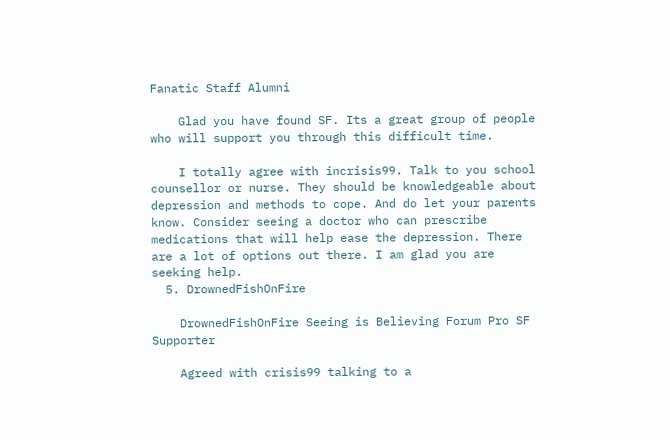Fanatic Staff Alumni

    Glad you have found SF. Its a great group of people who will support you through this difficult time.

    I totally agree with incrisis99. Talk to you school counsellor or nurse. They should be knowledgeable about depression and methods to cope. And do let your parents know. Consider seeing a doctor who can prescribe medications that will help ease the depression. There are a lot of options out there. I am glad you are seeking help.
  5. DrownedFishOnFire

    DrownedFishOnFire Seeing is Believing Forum Pro SF Supporter

    Agreed with crisis99 talking to a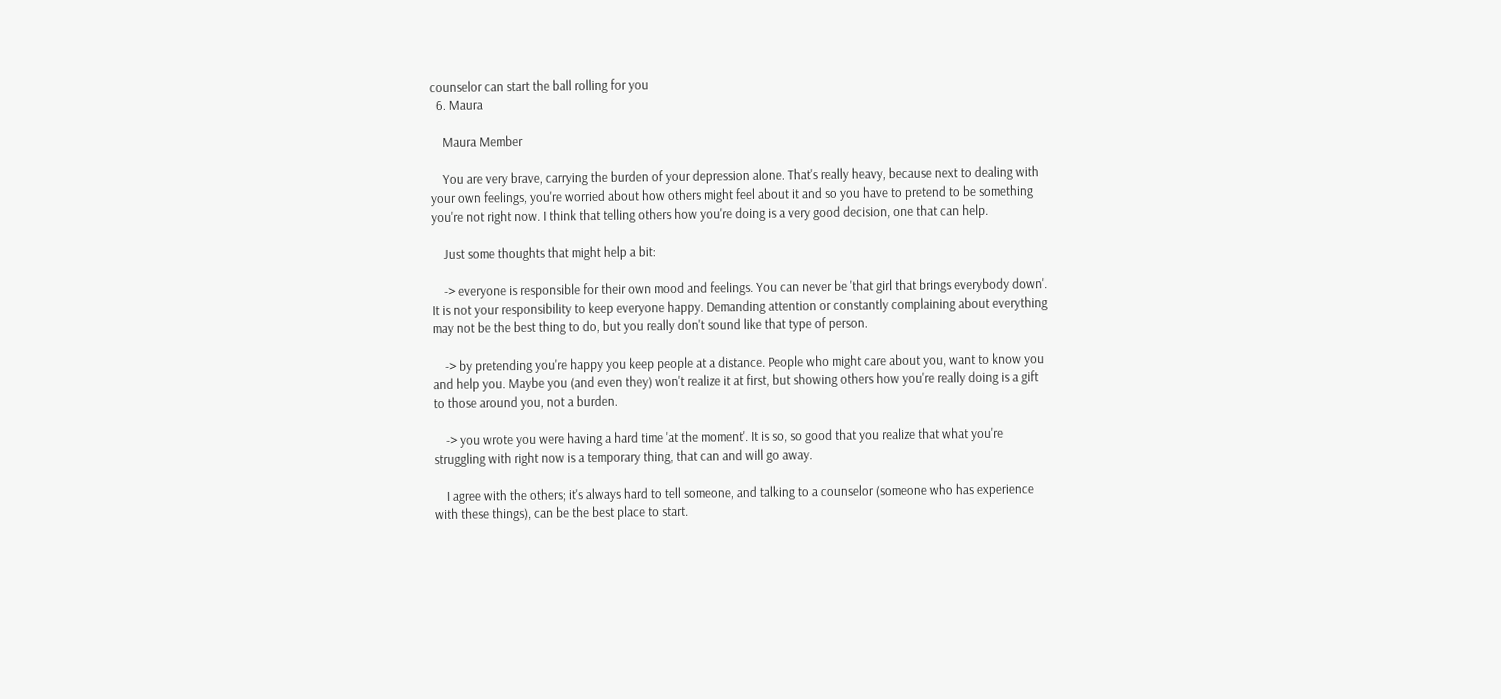counselor can start the ball rolling for you
  6. Maura

    Maura Member

    You are very brave, carrying the burden of your depression alone. That's really heavy, because next to dealing with your own feelings, you're worried about how others might feel about it and so you have to pretend to be something you're not right now. I think that telling others how you're doing is a very good decision, one that can help.

    Just some thoughts that might help a bit:

    -> everyone is responsible for their own mood and feelings. You can never be 'that girl that brings everybody down'. It is not your responsibility to keep everyone happy. Demanding attention or constantly complaining about everything may not be the best thing to do, but you really don't sound like that type of person.

    -> by pretending you're happy you keep people at a distance. People who might care about you, want to know you and help you. Maybe you (and even they) won't realize it at first, but showing others how you're really doing is a gift to those around you, not a burden.

    -> you wrote you were having a hard time 'at the moment'. It is so, so good that you realize that what you're struggling with right now is a temporary thing, that can and will go away.

    I agree with the others; it's always hard to tell someone, and talking to a counselor (someone who has experience with these things), can be the best place to start.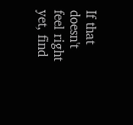If that doesn't feel right yet, find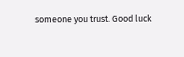someone you trust. Good luck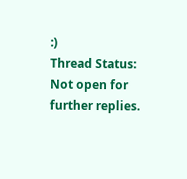:)
Thread Status:
Not open for further replies.